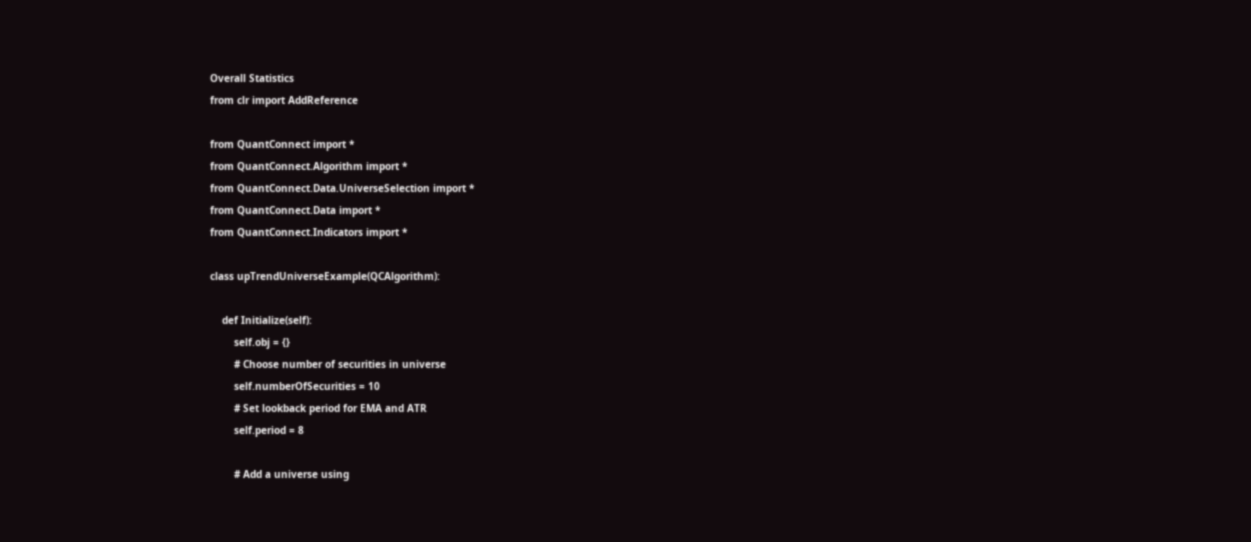Overall Statistics
from clr import AddReference

from QuantConnect import *
from QuantConnect.Algorithm import *
from QuantConnect.Data.UniverseSelection import *
from QuantConnect.Data import *
from QuantConnect.Indicators import *

class upTrendUniverseExample(QCAlgorithm):

    def Initialize(self):
        self.obj = {}
        # Choose number of securities in universe
        self.numberOfSecurities = 10
        # Set lookback period for EMA and ATR
        self.period = 8

        # Add a universe using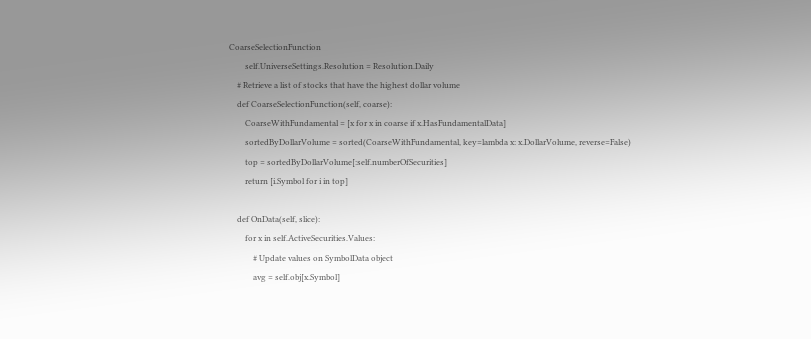CoarseSelectionFunction
        self.UniverseSettings.Resolution = Resolution.Daily
    # Retrieve a list of stocks that have the highest dollar volume
    def CoarseSelectionFunction(self, coarse):
        CoarseWithFundamental = [x for x in coarse if x.HasFundamentalData]
        sortedByDollarVolume = sorted(CoarseWithFundamental, key=lambda x: x.DollarVolume, reverse=False)
        top = sortedByDollarVolume[:self.numberOfSecurities]
        return [i.Symbol for i in top]

    def OnData(self, slice):
        for x in self.ActiveSecurities.Values:
            # Update values on SymbolData object
            avg = self.obj[x.Symbol]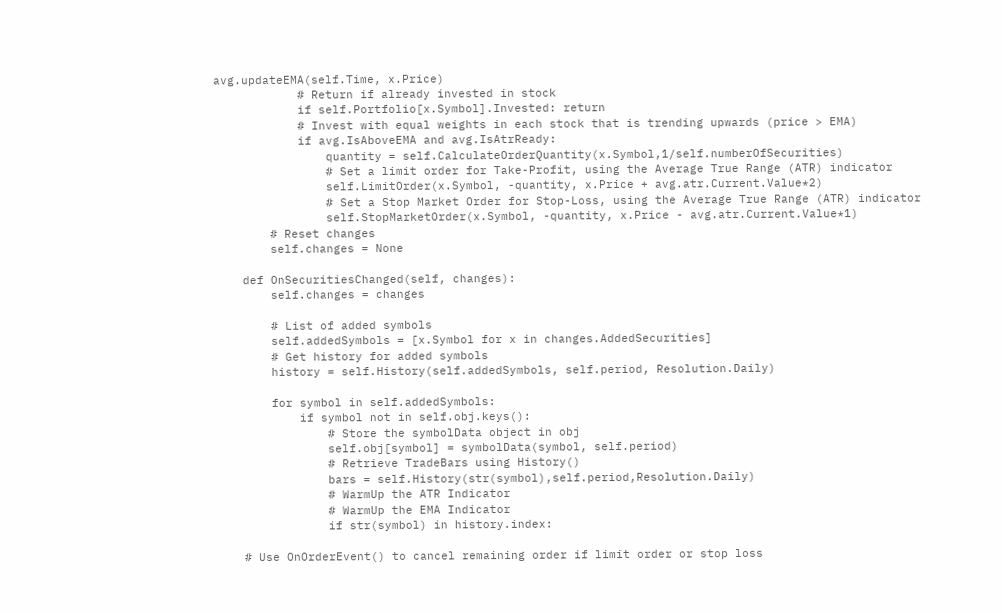avg.updateEMA(self.Time, x.Price)
            # Return if already invested in stock
            if self.Portfolio[x.Symbol].Invested: return
            # Invest with equal weights in each stock that is trending upwards (price > EMA)
            if avg.IsAboveEMA and avg.IsAtrReady:
                quantity = self.CalculateOrderQuantity(x.Symbol,1/self.numberOfSecurities)
                # Set a limit order for Take-Profit, using the Average True Range (ATR) indicator
                self.LimitOrder(x.Symbol, -quantity, x.Price + avg.atr.Current.Value*2)
                # Set a Stop Market Order for Stop-Loss, using the Average True Range (ATR) indicator
                self.StopMarketOrder(x.Symbol, -quantity, x.Price - avg.atr.Current.Value*1)
        # Reset changes
        self.changes = None

    def OnSecuritiesChanged(self, changes):
        self.changes = changes

        # List of added symbols
        self.addedSymbols = [x.Symbol for x in changes.AddedSecurities]
        # Get history for added symbols
        history = self.History(self.addedSymbols, self.period, Resolution.Daily)

        for symbol in self.addedSymbols:
            if symbol not in self.obj.keys():
                # Store the symbolData object in obj
                self.obj[symbol] = symbolData(symbol, self.period)
                # Retrieve TradeBars using History()
                bars = self.History(str(symbol),self.period,Resolution.Daily)
                # WarmUp the ATR Indicator
                # WarmUp the EMA Indicator
                if str(symbol) in history.index:

    # Use OnOrderEvent() to cancel remaining order if limit order or stop loss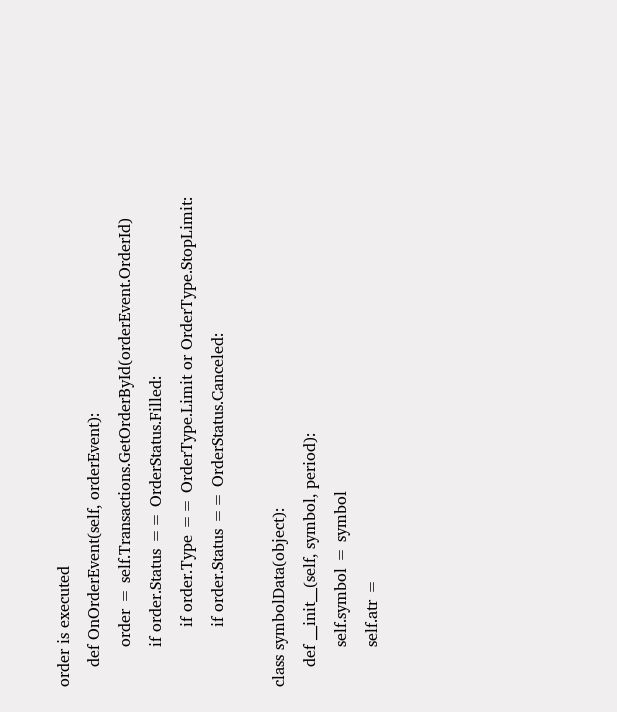order is executed
    def OnOrderEvent(self, orderEvent):
        order = self.Transactions.GetOrderById(orderEvent.OrderId)
        if order.Status == OrderStatus.Filled:
            if order.Type == OrderType.Limit or OrderType.StopLimit:
            if order.Status == OrderStatus.Canceled:

class symbolData(object):
    def __init__(self, symbol, period):
        self.symbol = symbol
        self.atr =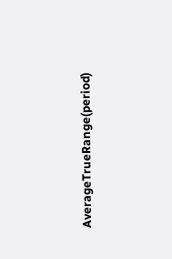AverageTrueRange(period)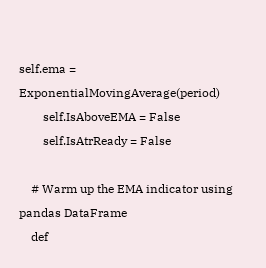self.ema = ExponentialMovingAverage(period)
        self.IsAboveEMA = False
        self.IsAtrReady = False

    # Warm up the EMA indicator using pandas DataFrame
    def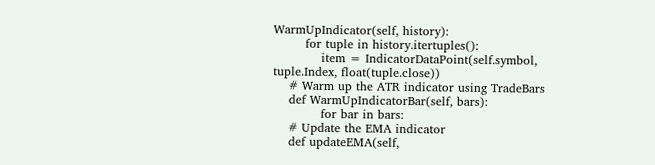WarmUpIndicator(self, history):
        for tuple in history.itertuples():
            item = IndicatorDataPoint(self.symbol, tuple.Index, float(tuple.close))
    # Warm up the ATR indicator using TradeBars
    def WarmUpIndicatorBar(self, bars):
            for bar in bars:
    # Update the EMA indicator
    def updateEMA(self,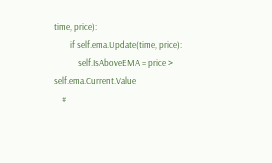time, price):
        if self.ema.Update(time, price):
            self.IsAboveEMA = price > self.ema.Current.Value
    #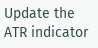Update the ATR indicator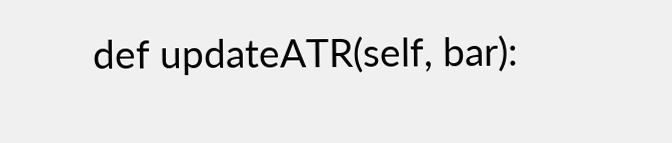def updateATR(self, bar):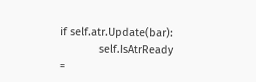if self.atr.Update(bar):
             self.IsAtrReady =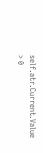self.atr.Current.Value > 0